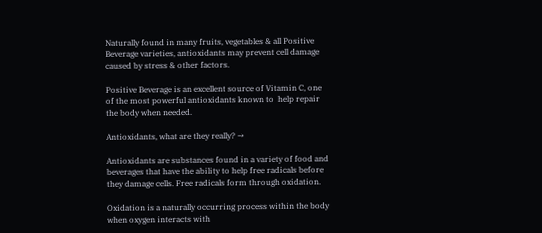Naturally found in many fruits, vegetables & all Positive Beverage varieties, antioxidants may prevent cell damage caused by stress & other factors.

Positive Beverage is an excellent source of Vitamin C, one of the most powerful antioxidants known to  help repair the body when needed.

Antioxidants, what are they really? →

Antioxidants are substances found in a variety of food and beverages that have the ability to help free radicals before they damage cells. Free radicals form through oxidation.

Oxidation is a naturally occurring process within the body when oxygen interacts with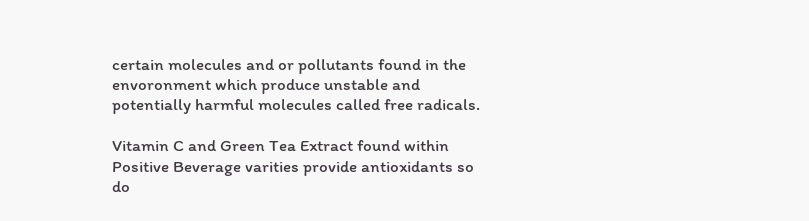certain molecules and or pollutants found in the envoronment which produce unstable and potentially harmful molecules called free radicals.

Vitamin C and Green Tea Extract found within Positive Beverage varities provide antioxidants so do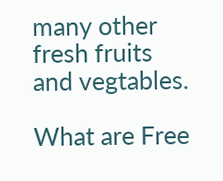many other fresh fruits and vegtables.

What are Free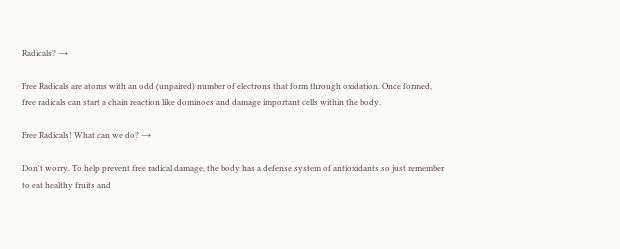Radicals? →

Free Radicals are atoms with an odd (unpaired) number of electrons that form through oxidation. Once formed, free radicals can start a chain reaction like dominoes and damage important cells within the body.

Free Radicals! What can we do? →

Don't worry. To help prevent free radical damage, the body has a defense system of antioxidants so just remember to eat healthy fruits and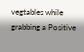vegtables while grabbing a Positive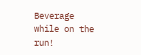Beverage while on the run!